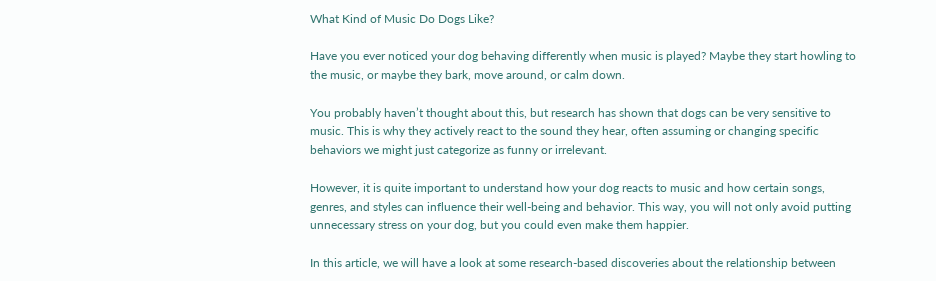What Kind of Music Do Dogs Like?

Have you ever noticed your dog behaving differently when music is played? Maybe they start howling to the music, or maybe they bark, move around, or calm down.

You probably haven’t thought about this, but research has shown that dogs can be very sensitive to music. This is why they actively react to the sound they hear, often assuming or changing specific behaviors we might just categorize as funny or irrelevant.

However, it is quite important to understand how your dog reacts to music and how certain songs, genres, and styles can influence their well-being and behavior. This way, you will not only avoid putting unnecessary stress on your dog, but you could even make them happier.

In this article, we will have a look at some research-based discoveries about the relationship between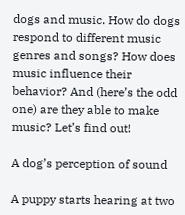dogs and music. How do dogs respond to different music genres and songs? How does music influence their behavior? And (here’s the odd one) are they able to make music? Let’s find out!

A dog’s perception of sound

A puppy starts hearing at two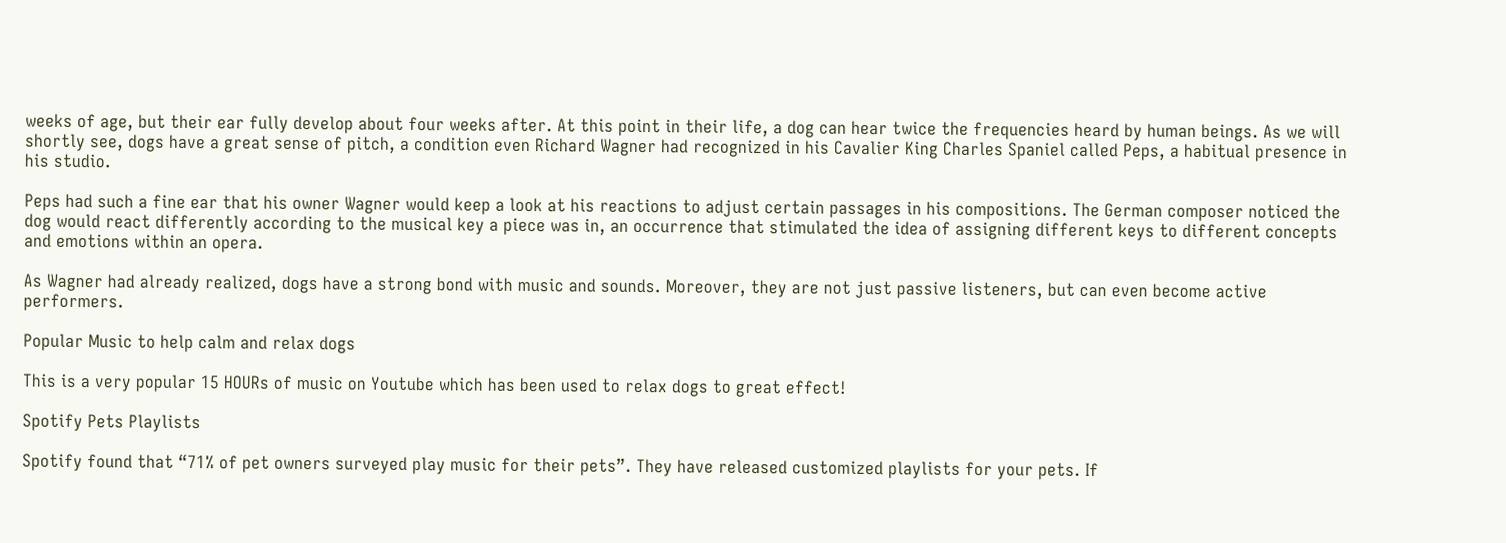weeks of age, but their ear fully develop about four weeks after. At this point in their life, a dog can hear twice the frequencies heard by human beings. As we will shortly see, dogs have a great sense of pitch, a condition even Richard Wagner had recognized in his Cavalier King Charles Spaniel called Peps, a habitual presence in his studio.

Peps had such a fine ear that his owner Wagner would keep a look at his reactions to adjust certain passages in his compositions. The German composer noticed the dog would react differently according to the musical key a piece was in, an occurrence that stimulated the idea of assigning different keys to different concepts and emotions within an opera.

As Wagner had already realized, dogs have a strong bond with music and sounds. Moreover, they are not just passive listeners, but can even become active performers.

Popular Music to help calm and relax dogs

This is a very popular 15 HOURs of music on Youtube which has been used to relax dogs to great effect!

Spotify Pets Playlists

Spotify found that “71% of pet owners surveyed play music for their pets”. They have released customized playlists for your pets. If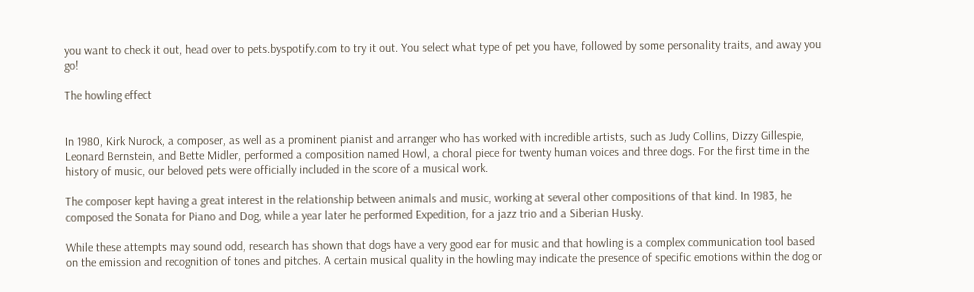you want to check it out, head over to pets.byspotify.com to try it out. You select what type of pet you have, followed by some personality traits, and away you go!

The howling effect


In 1980, Kirk Nurock, a composer, as well as a prominent pianist and arranger who has worked with incredible artists, such as Judy Collins, Dizzy Gillespie, Leonard Bernstein, and Bette Midler, performed a composition named Howl, a choral piece for twenty human voices and three dogs. For the first time in the history of music, our beloved pets were officially included in the score of a musical work.

The composer kept having a great interest in the relationship between animals and music, working at several other compositions of that kind. In 1983, he composed the Sonata for Piano and Dog, while a year later he performed Expedition, for a jazz trio and a Siberian Husky.

While these attempts may sound odd, research has shown that dogs have a very good ear for music and that howling is a complex communication tool based on the emission and recognition of tones and pitches. A certain musical quality in the howling may indicate the presence of specific emotions within the dog or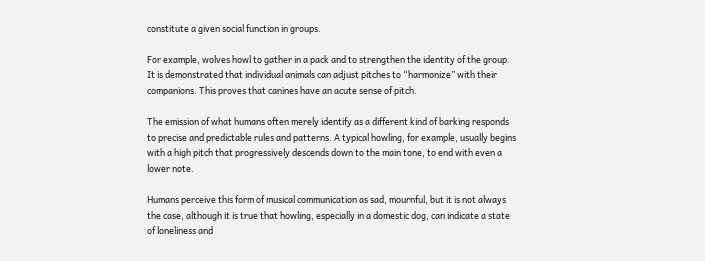constitute a given social function in groups.

For example, wolves howl to gather in a pack and to strengthen the identity of the group. It is demonstrated that individual animals can adjust pitches to “harmonize” with their companions. This proves that canines have an acute sense of pitch.

The emission of what humans often merely identify as a different kind of barking responds to precise and predictable rules and patterns. A typical howling, for example, usually begins with a high pitch that progressively descends down to the main tone, to end with even a lower note.

Humans perceive this form of musical communication as sad, mournful, but it is not always the case, although it is true that howling, especially in a domestic dog, can indicate a state of loneliness and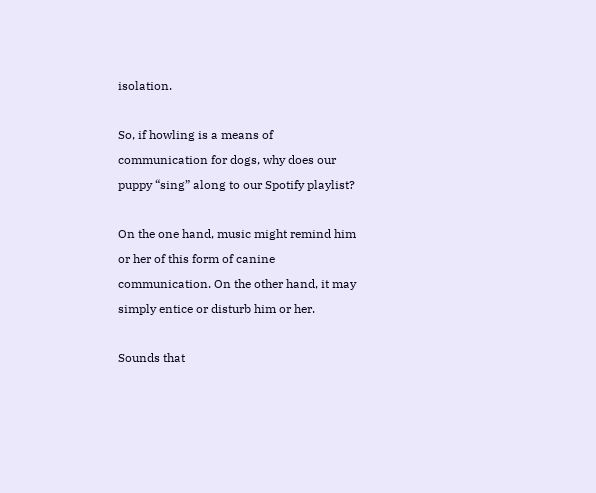isolation.

So, if howling is a means of communication for dogs, why does our puppy “sing” along to our Spotify playlist?

On the one hand, music might remind him or her of this form of canine communication. On the other hand, it may simply entice or disturb him or her.

Sounds that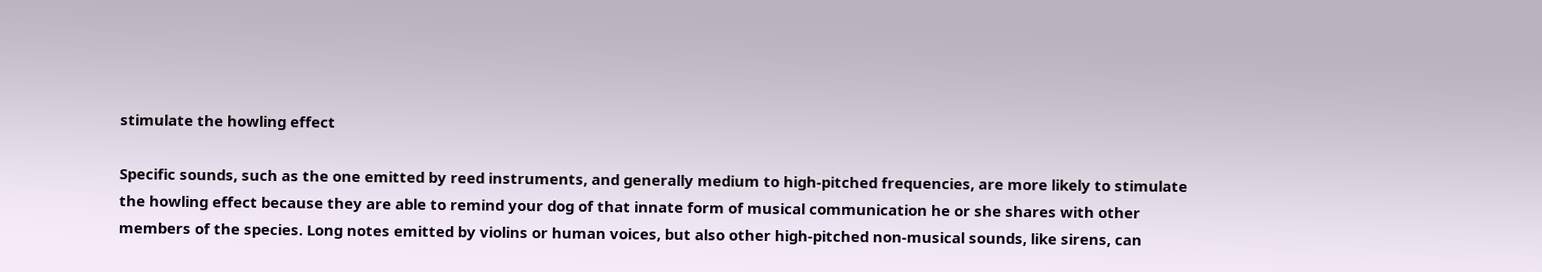stimulate the howling effect

Specific sounds, such as the one emitted by reed instruments, and generally medium to high-pitched frequencies, are more likely to stimulate the howling effect because they are able to remind your dog of that innate form of musical communication he or she shares with other members of the species. Long notes emitted by violins or human voices, but also other high-pitched non-musical sounds, like sirens, can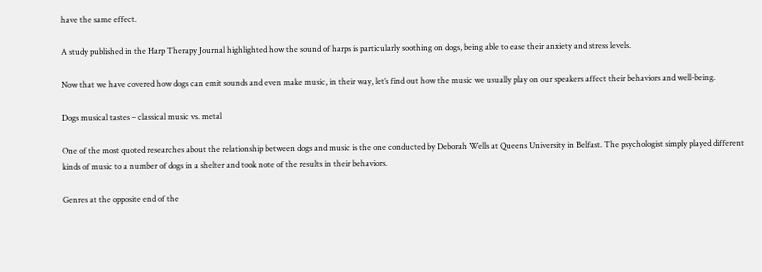have the same effect.

A study published in the Harp Therapy Journal highlighted how the sound of harps is particularly soothing on dogs, being able to ease their anxiety and stress levels.

Now that we have covered how dogs can emit sounds and even make music, in their way, let’s find out how the music we usually play on our speakers affect their behaviors and well-being.

Dogs musical tastes – classical music vs. metal

One of the most quoted researches about the relationship between dogs and music is the one conducted by Deborah Wells at Queens University in Belfast. The psychologist simply played different kinds of music to a number of dogs in a shelter and took note of the results in their behaviors.

Genres at the opposite end of the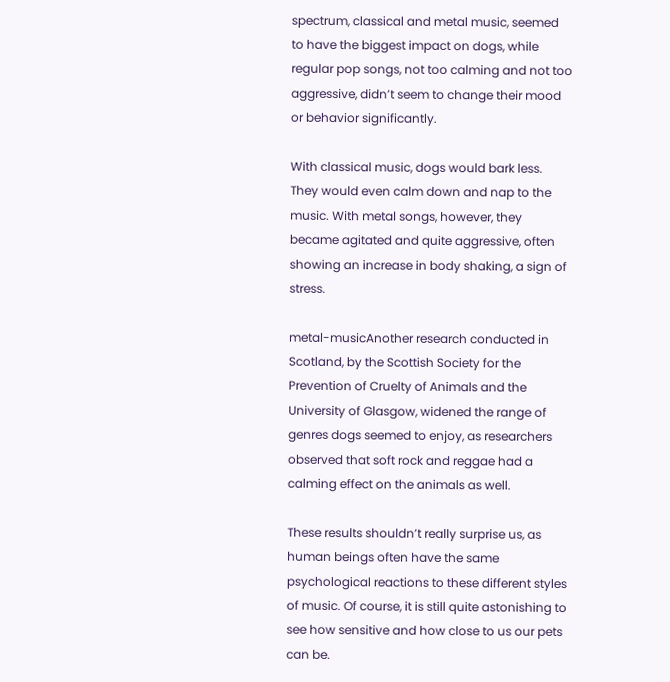spectrum, classical and metal music, seemed to have the biggest impact on dogs, while regular pop songs, not too calming and not too aggressive, didn’t seem to change their mood or behavior significantly.

With classical music, dogs would bark less. They would even calm down and nap to the music. With metal songs, however, they became agitated and quite aggressive, often showing an increase in body shaking, a sign of stress.

metal-musicAnother research conducted in Scotland, by the Scottish Society for the Prevention of Cruelty of Animals and the University of Glasgow, widened the range of genres dogs seemed to enjoy, as researchers observed that soft rock and reggae had a calming effect on the animals as well.

These results shouldn’t really surprise us, as human beings often have the same psychological reactions to these different styles of music. Of course, it is still quite astonishing to see how sensitive and how close to us our pets can be.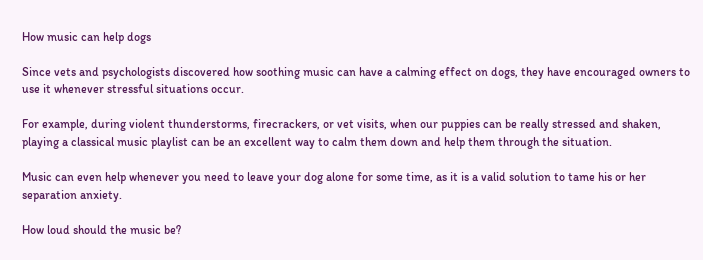How music can help dogs

Since vets and psychologists discovered how soothing music can have a calming effect on dogs, they have encouraged owners to use it whenever stressful situations occur.

For example, during violent thunderstorms, firecrackers, or vet visits, when our puppies can be really stressed and shaken, playing a classical music playlist can be an excellent way to calm them down and help them through the situation.

Music can even help whenever you need to leave your dog alone for some time, as it is a valid solution to tame his or her separation anxiety.

How loud should the music be?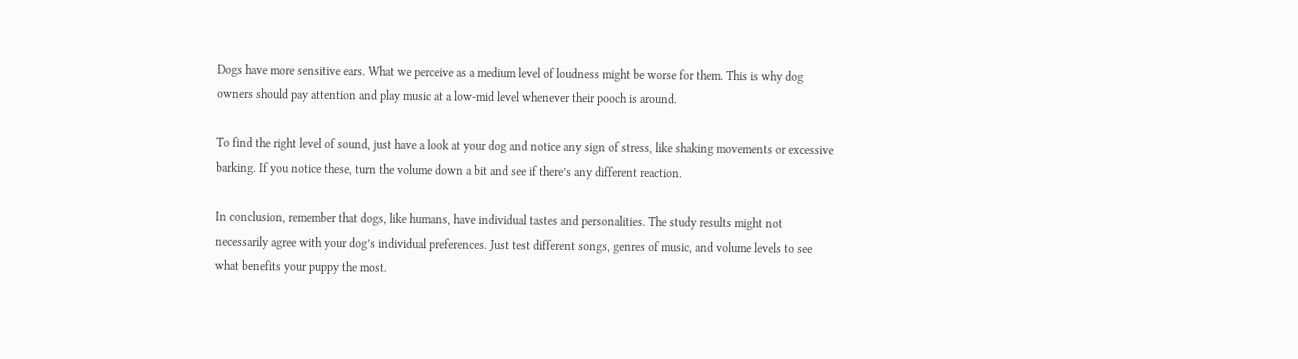Dogs have more sensitive ears. What we perceive as a medium level of loudness might be worse for them. This is why dog owners should pay attention and play music at a low-mid level whenever their pooch is around.

To find the right level of sound, just have a look at your dog and notice any sign of stress, like shaking movements or excessive barking. If you notice these, turn the volume down a bit and see if there’s any different reaction.

In conclusion, remember that dogs, like humans, have individual tastes and personalities. The study results might not necessarily agree with your dog’s individual preferences. Just test different songs, genres of music, and volume levels to see what benefits your puppy the most.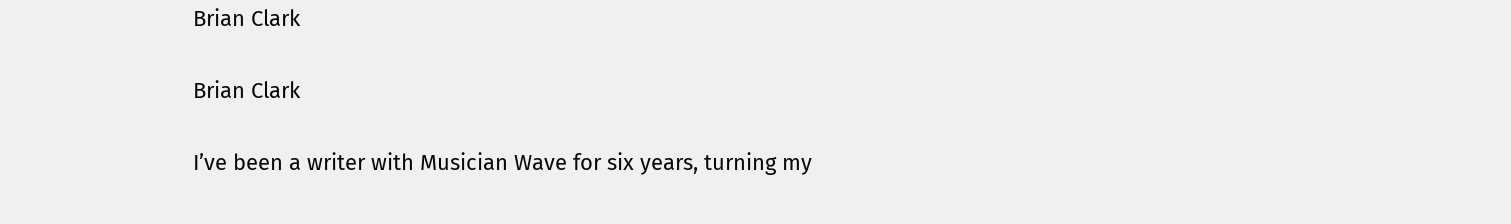Brian Clark

Brian Clark

I’ve been a writer with Musician Wave for six years, turning my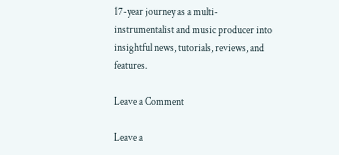17-year journey as a multi-instrumentalist and music producer into insightful news, tutorials, reviews, and features.

Leave a Comment

Leave a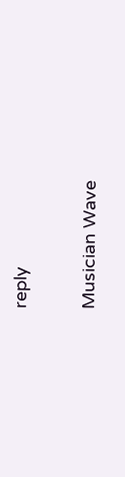reply

Musician Wave